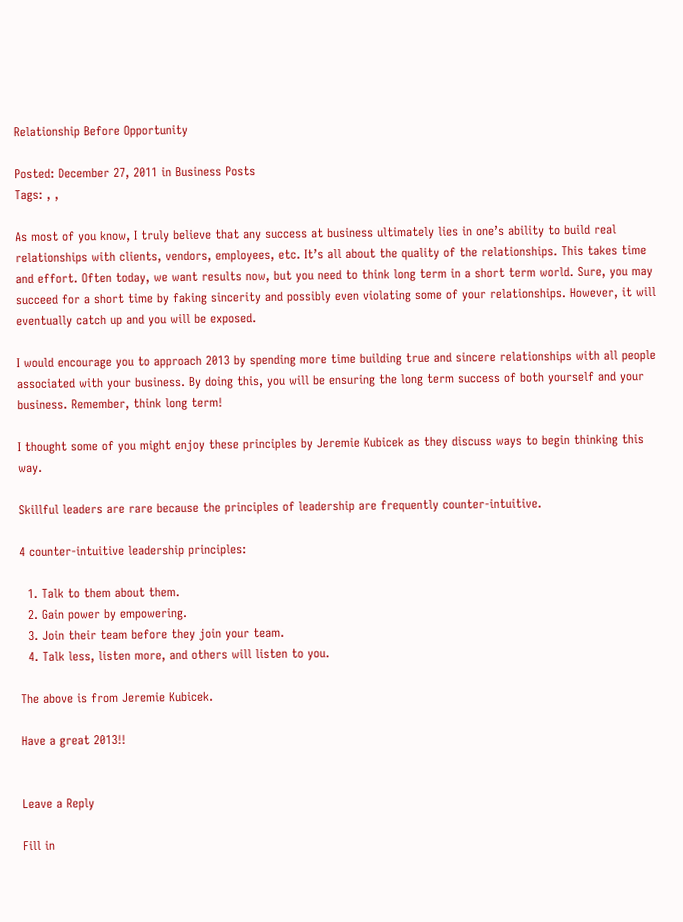Relationship Before Opportunity

Posted: December 27, 2011 in Business Posts
Tags: , ,

As most of you know, I truly believe that any success at business ultimately lies in one’s ability to build real relationships with clients, vendors, employees, etc. It’s all about the quality of the relationships. This takes time and effort. Often today, we want results now, but you need to think long term in a short term world. Sure, you may succeed for a short time by faking sincerity and possibly even violating some of your relationships. However, it will eventually catch up and you will be exposed.

I would encourage you to approach 2013 by spending more time building true and sincere relationships with all people associated with your business. By doing this, you will be ensuring the long term success of both yourself and your business. Remember, think long term!

I thought some of you might enjoy these principles by Jeremie Kubicek as they discuss ways to begin thinking this way.

Skillful leaders are rare because the principles of leadership are frequently counter-intuitive.

4 counter-intuitive leadership principles:

  1. Talk to them about them.
  2. Gain power by empowering.
  3. Join their team before they join your team.
  4. Talk less, listen more, and others will listen to you.

The above is from Jeremie Kubicek.

Have a great 2013!!


Leave a Reply

Fill in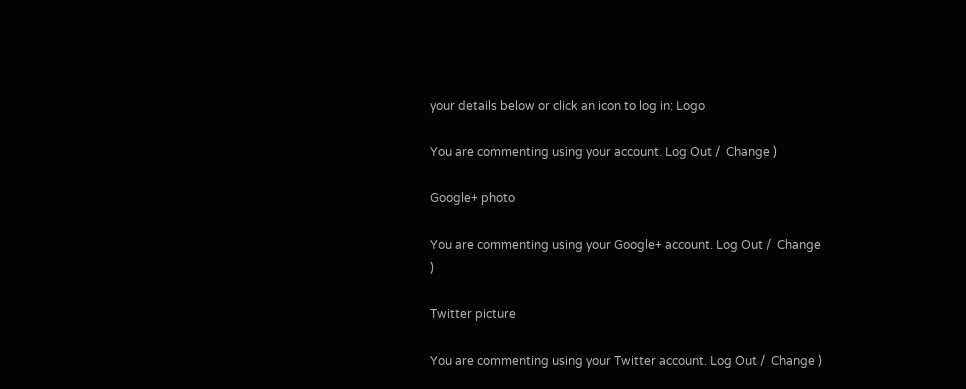your details below or click an icon to log in: Logo

You are commenting using your account. Log Out /  Change )

Google+ photo

You are commenting using your Google+ account. Log Out /  Change )

Twitter picture

You are commenting using your Twitter account. Log Out /  Change )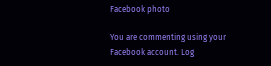Facebook photo

You are commenting using your Facebook account. Log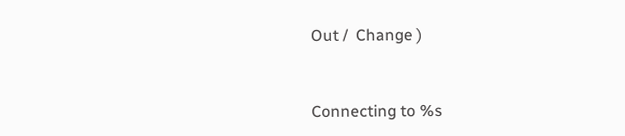Out /  Change )


Connecting to %s